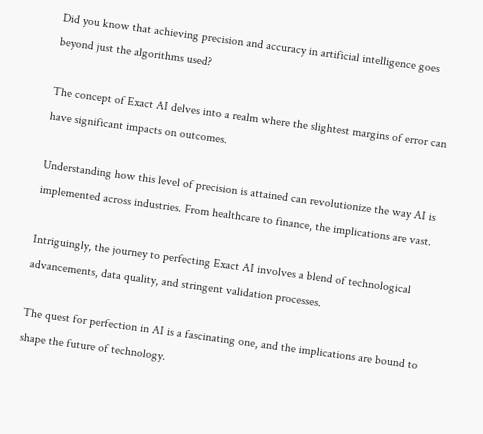Did you know that achieving precision and accuracy in artificial intelligence goes beyond just the algorithms used?

The concept of Exact AI delves into a realm where the slightest margins of error can have significant impacts on outcomes.

Understanding how this level of precision is attained can revolutionize the way AI is implemented across industries. From healthcare to finance, the implications are vast.

Intriguingly, the journey to perfecting Exact AI involves a blend of technological advancements, data quality, and stringent validation processes.

The quest for perfection in AI is a fascinating one, and the implications are bound to shape the future of technology.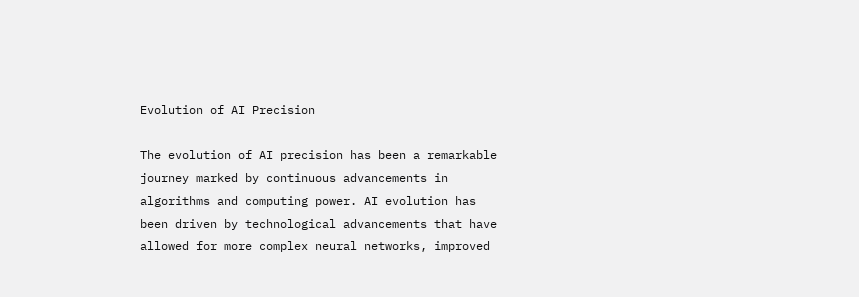Evolution of AI Precision

The evolution of AI precision has been a remarkable journey marked by continuous advancements in algorithms and computing power. AI evolution has been driven by technological advancements that have allowed for more complex neural networks, improved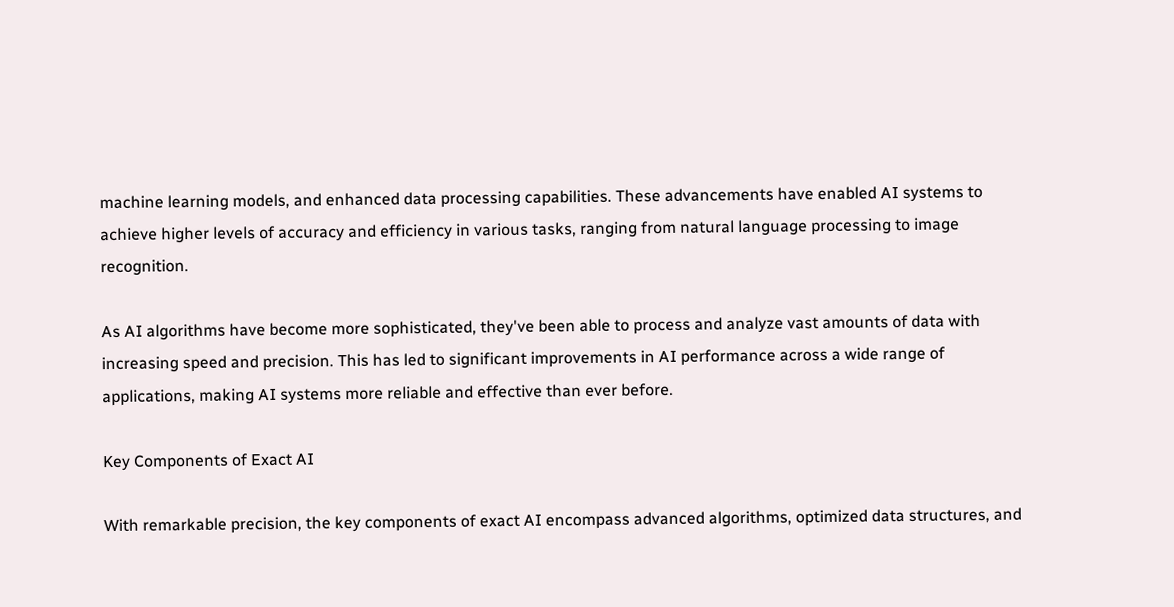machine learning models, and enhanced data processing capabilities. These advancements have enabled AI systems to achieve higher levels of accuracy and efficiency in various tasks, ranging from natural language processing to image recognition.

As AI algorithms have become more sophisticated, they've been able to process and analyze vast amounts of data with increasing speed and precision. This has led to significant improvements in AI performance across a wide range of applications, making AI systems more reliable and effective than ever before.

Key Components of Exact AI

With remarkable precision, the key components of exact AI encompass advanced algorithms, optimized data structures, and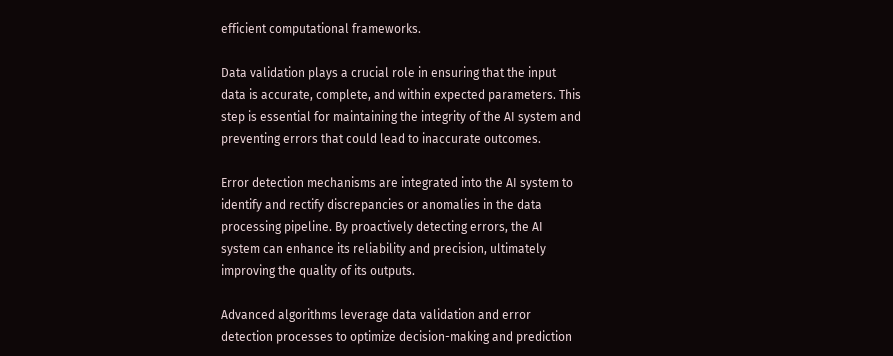efficient computational frameworks.

Data validation plays a crucial role in ensuring that the input data is accurate, complete, and within expected parameters. This step is essential for maintaining the integrity of the AI system and preventing errors that could lead to inaccurate outcomes.

Error detection mechanisms are integrated into the AI system to identify and rectify discrepancies or anomalies in the data processing pipeline. By proactively detecting errors, the AI system can enhance its reliability and precision, ultimately improving the quality of its outputs.

Advanced algorithms leverage data validation and error detection processes to optimize decision-making and prediction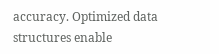accuracy. Optimized data structures enable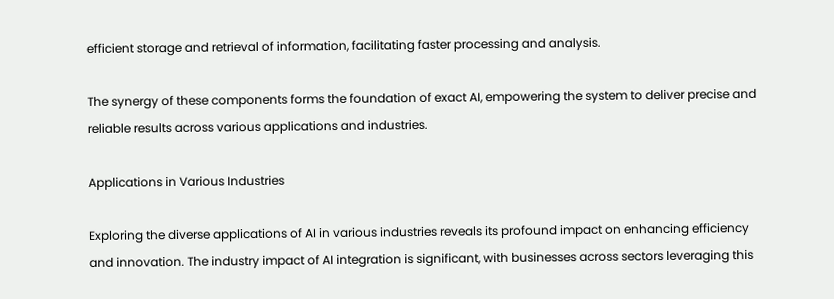efficient storage and retrieval of information, facilitating faster processing and analysis.

The synergy of these components forms the foundation of exact AI, empowering the system to deliver precise and reliable results across various applications and industries.

Applications in Various Industries

Exploring the diverse applications of AI in various industries reveals its profound impact on enhancing efficiency and innovation. The industry impact of AI integration is significant, with businesses across sectors leveraging this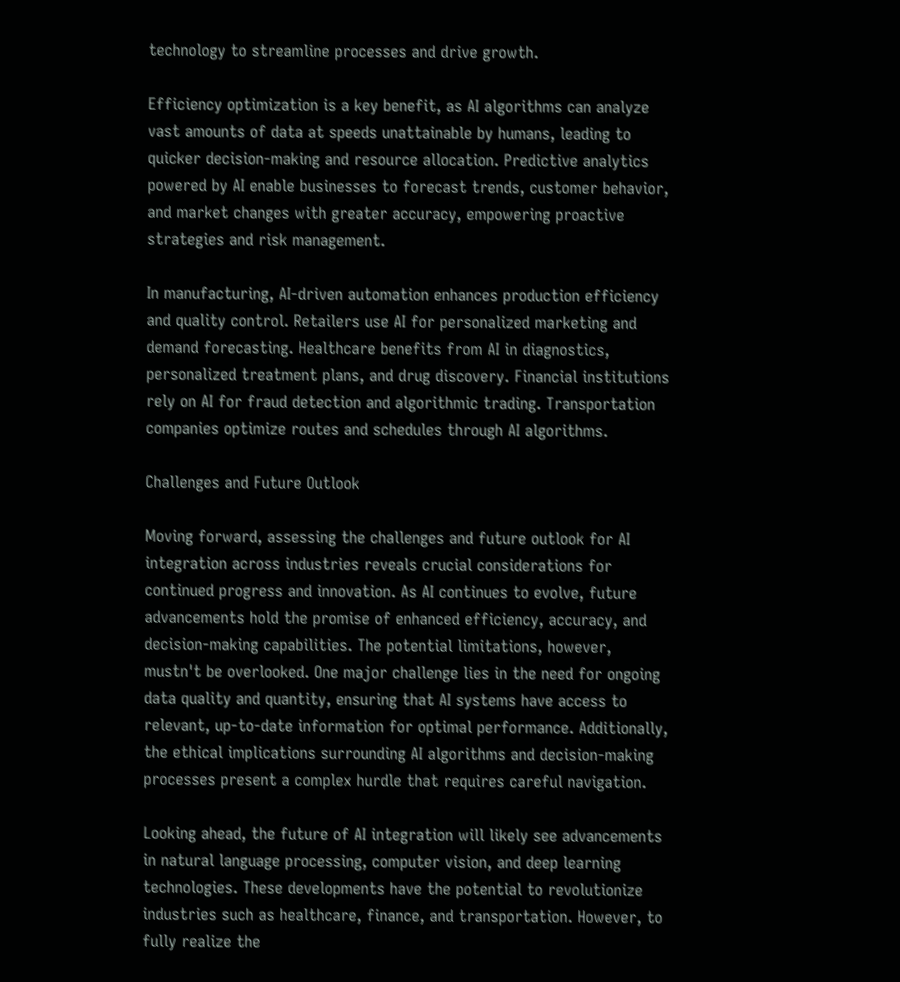technology to streamline processes and drive growth.

Efficiency optimization is a key benefit, as AI algorithms can analyze vast amounts of data at speeds unattainable by humans, leading to quicker decision-making and resource allocation. Predictive analytics powered by AI enable businesses to forecast trends, customer behavior, and market changes with greater accuracy, empowering proactive strategies and risk management.

In manufacturing, AI-driven automation enhances production efficiency and quality control. Retailers use AI for personalized marketing and demand forecasting. Healthcare benefits from AI in diagnostics, personalized treatment plans, and drug discovery. Financial institutions rely on AI for fraud detection and algorithmic trading. Transportation companies optimize routes and schedules through AI algorithms.

Challenges and Future Outlook

Moving forward, assessing the challenges and future outlook for AI integration across industries reveals crucial considerations for continued progress and innovation. As AI continues to evolve, future advancements hold the promise of enhanced efficiency, accuracy, and decision-making capabilities. The potential limitations, however, mustn't be overlooked. One major challenge lies in the need for ongoing data quality and quantity, ensuring that AI systems have access to relevant, up-to-date information for optimal performance. Additionally, the ethical implications surrounding AI algorithms and decision-making processes present a complex hurdle that requires careful navigation.

Looking ahead, the future of AI integration will likely see advancements in natural language processing, computer vision, and deep learning technologies. These developments have the potential to revolutionize industries such as healthcare, finance, and transportation. However, to fully realize the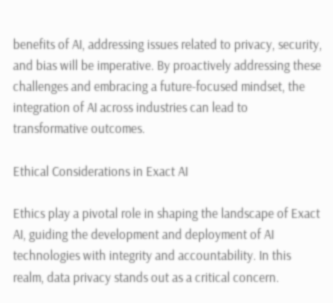benefits of AI, addressing issues related to privacy, security, and bias will be imperative. By proactively addressing these challenges and embracing a future-focused mindset, the integration of AI across industries can lead to transformative outcomes.

Ethical Considerations in Exact AI

Ethics play a pivotal role in shaping the landscape of Exact AI, guiding the development and deployment of AI technologies with integrity and accountability. In this realm, data privacy stands out as a critical concern.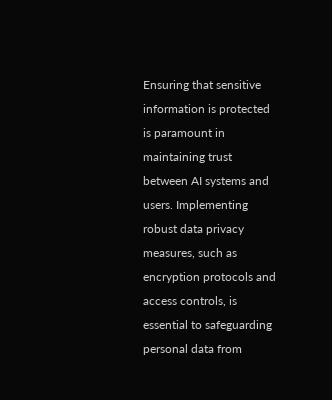Ensuring that sensitive information is protected is paramount in maintaining trust between AI systems and users. Implementing robust data privacy measures, such as encryption protocols and access controls, is essential to safeguarding personal data from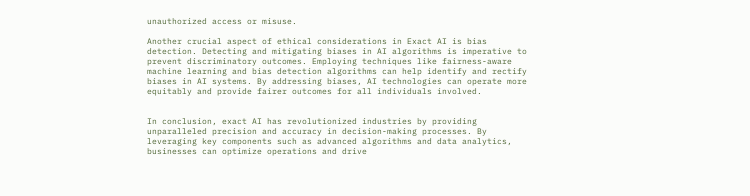unauthorized access or misuse.

Another crucial aspect of ethical considerations in Exact AI is bias detection. Detecting and mitigating biases in AI algorithms is imperative to prevent discriminatory outcomes. Employing techniques like fairness-aware machine learning and bias detection algorithms can help identify and rectify biases in AI systems. By addressing biases, AI technologies can operate more equitably and provide fairer outcomes for all individuals involved.


In conclusion, exact AI has revolutionized industries by providing unparalleled precision and accuracy in decision-making processes. By leveraging key components such as advanced algorithms and data analytics, businesses can optimize operations and drive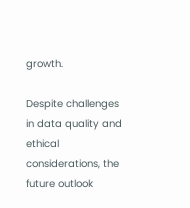growth.

Despite challenges in data quality and ethical considerations, the future outlook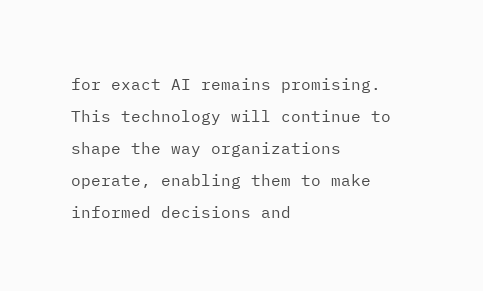for exact AI remains promising. This technology will continue to shape the way organizations operate, enabling them to make informed decisions and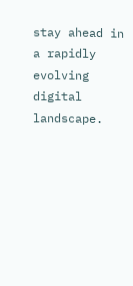stay ahead in a rapidly evolving digital landscape.